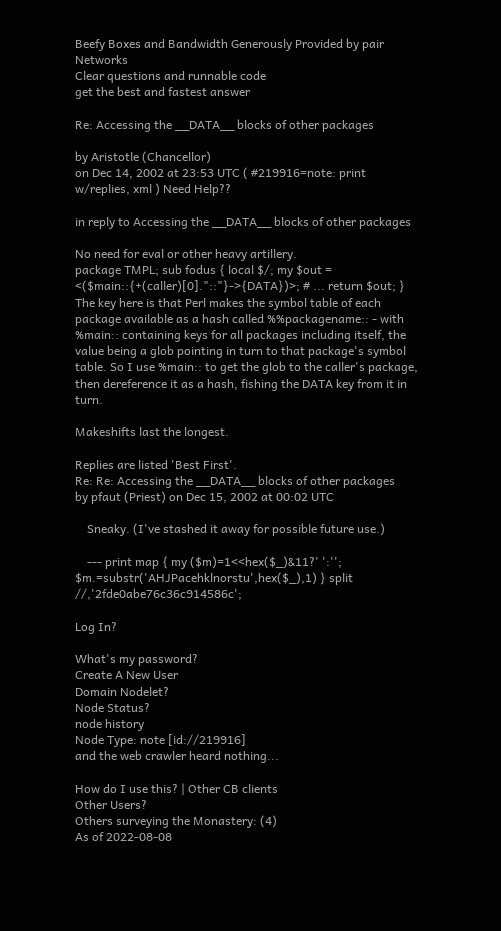Beefy Boxes and Bandwidth Generously Provided by pair Networks
Clear questions and runnable code
get the best and fastest answer

Re: Accessing the __DATA__ blocks of other packages

by Aristotle (Chancellor)
on Dec 14, 2002 at 23:53 UTC ( #219916=note: print w/replies, xml ) Need Help??

in reply to Accessing the __DATA__ blocks of other packages

No need for eval or other heavy artillery.
package TMPL; sub fodus { local $/; my $out = <($main::{+(caller)[0]."::"}->{DATA})>; # ... return $out; }
The key here is that Perl makes the symbol table of each package available as a hash called %%packagename:: - with %main:: containing keys for all packages including itself, the value being a glob pointing in turn to that package's symbol table. So I use %main:: to get the glob to the caller's package, then dereference it as a hash, fishing the DATA key from it in turn.

Makeshifts last the longest.

Replies are listed 'Best First'.
Re: Re: Accessing the __DATA__ blocks of other packages
by pfaut (Priest) on Dec 15, 2002 at 00:02 UTC

    Sneaky. (I've stashed it away for possible future use.)

    --- print map { my ($m)=1<<hex($_)&11?' ':''; $m.=substr('AHJPacehklnorstu',hex($_),1) } split //,'2fde0abe76c36c914586c';

Log In?

What's my password?
Create A New User
Domain Nodelet?
Node Status?
node history
Node Type: note [id://219916]
and the web crawler heard nothing...

How do I use this? | Other CB clients
Other Users?
Others surveying the Monastery: (4)
As of 2022-08-08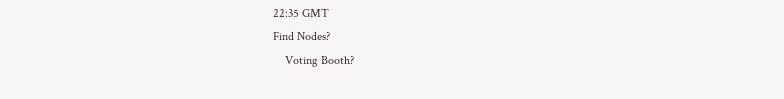22:35 GMT
Find Nodes?
    Voting Booth?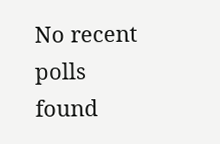No recent polls found